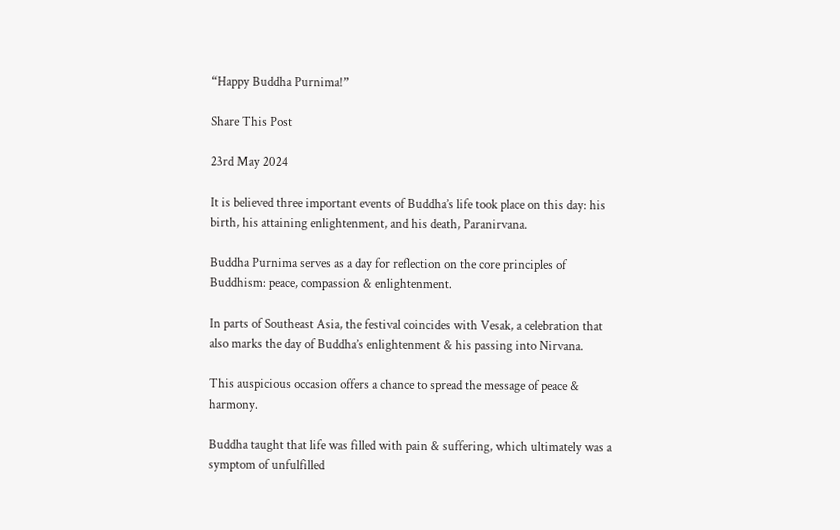“Happy Buddha Purnima!”

Share This Post

23rd May 2024

It is believed three important events of Buddha’s life took place on this day: his birth, his attaining enlightenment, and his death, Paranirvana.

Buddha Purnima serves as a day for reflection on the core principles of Buddhism: peace, compassion & enlightenment.

In parts of Southeast Asia, the festival coincides with Vesak, a celebration that also marks the day of Buddha’s enlightenment & his passing into Nirvana.

This auspicious occasion offers a chance to spread the message of peace & harmony.

Buddha taught that life was filled with pain & suffering, which ultimately was a symptom of unfulfilled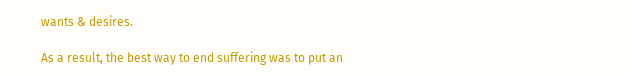wants & desires.

As a result, the best way to end suffering was to put an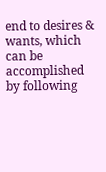end to desires & wants, which can be accomplished by following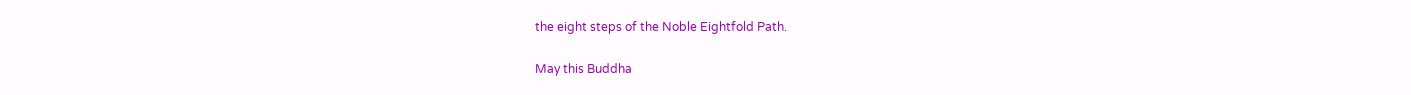the eight steps of the Noble Eightfold Path.

May this Buddha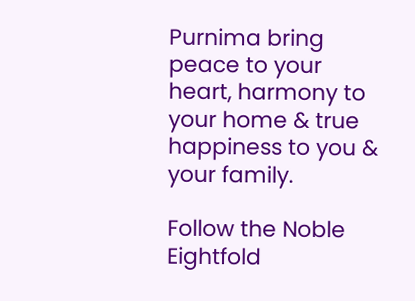Purnima bring peace to your heart, harmony to your home & true happiness to you & your family.

Follow the Noble Eightfold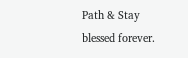Path & Stay blessed forever.